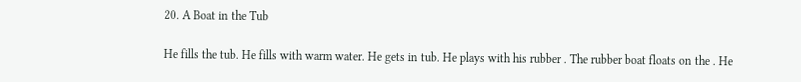20. A Boat in the Tub

He fills the tub. He fills with warm water. He gets in tub. He plays with his rubber . The rubber boat floats on the . He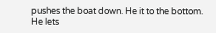pushes the boat down. He it to the bottom. He lets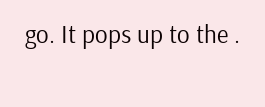go. It pops up to the .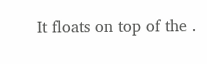It floats on top of the .